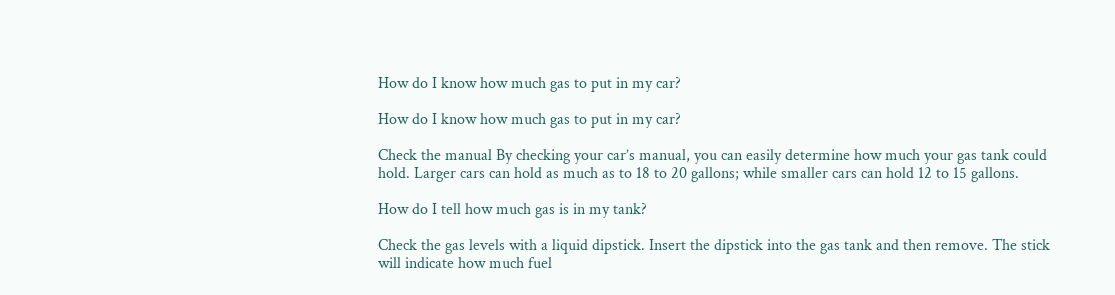How do I know how much gas to put in my car?

How do I know how much gas to put in my car?

Check the manual By checking your car’s manual, you can easily determine how much your gas tank could hold. Larger cars can hold as much as to 18 to 20 gallons; while smaller cars can hold 12 to 15 gallons.

How do I tell how much gas is in my tank?

Check the gas levels with a liquid dipstick. Insert the dipstick into the gas tank and then remove. The stick will indicate how much fuel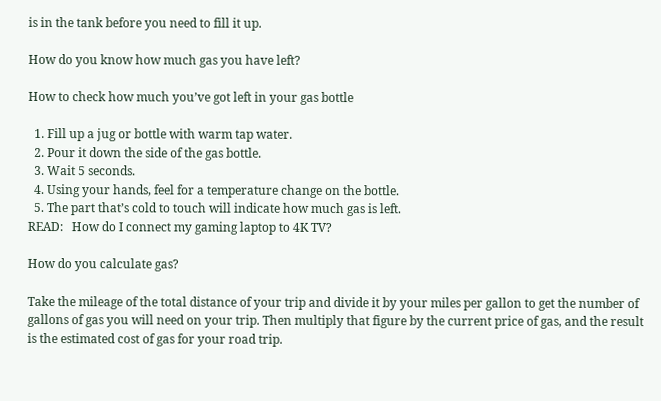is in the tank before you need to fill it up.

How do you know how much gas you have left?

How to check how much you’ve got left in your gas bottle

  1. Fill up a jug or bottle with warm tap water.
  2. Pour it down the side of the gas bottle.
  3. Wait 5 seconds.
  4. Using your hands, feel for a temperature change on the bottle.
  5. The part that’s cold to touch will indicate how much gas is left.
READ:   How do I connect my gaming laptop to 4K TV?

How do you calculate gas?

Take the mileage of the total distance of your trip and divide it by your miles per gallon to get the number of gallons of gas you will need on your trip. Then multiply that figure by the current price of gas, and the result is the estimated cost of gas for your road trip.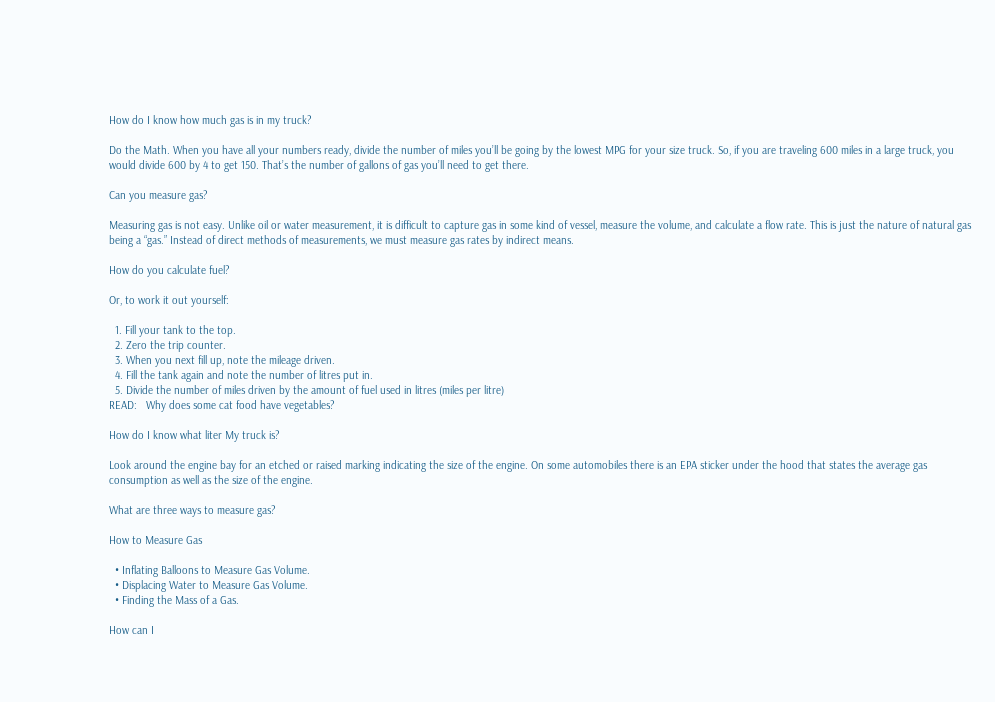How do I know how much gas is in my truck?

Do the Math. When you have all your numbers ready, divide the number of miles you’ll be going by the lowest MPG for your size truck. So, if you are traveling 600 miles in a large truck, you would divide 600 by 4 to get 150. That’s the number of gallons of gas you’ll need to get there.

Can you measure gas?

Measuring gas is not easy. Unlike oil or water measurement, it is difficult to capture gas in some kind of vessel, measure the volume, and calculate a flow rate. This is just the nature of natural gas being a “gas.” Instead of direct methods of measurements, we must measure gas rates by indirect means.

How do you calculate fuel?

Or, to work it out yourself:

  1. Fill your tank to the top.
  2. Zero the trip counter.
  3. When you next fill up, note the mileage driven.
  4. Fill the tank again and note the number of litres put in.
  5. Divide the number of miles driven by the amount of fuel used in litres (miles per litre)
READ:   Why does some cat food have vegetables?

How do I know what liter My truck is?

Look around the engine bay for an etched or raised marking indicating the size of the engine. On some automobiles there is an EPA sticker under the hood that states the average gas consumption as well as the size of the engine.

What are three ways to measure gas?

How to Measure Gas

  • Inflating Balloons to Measure Gas Volume.
  • Displacing Water to Measure Gas Volume.
  • Finding the Mass of a Gas.

How can I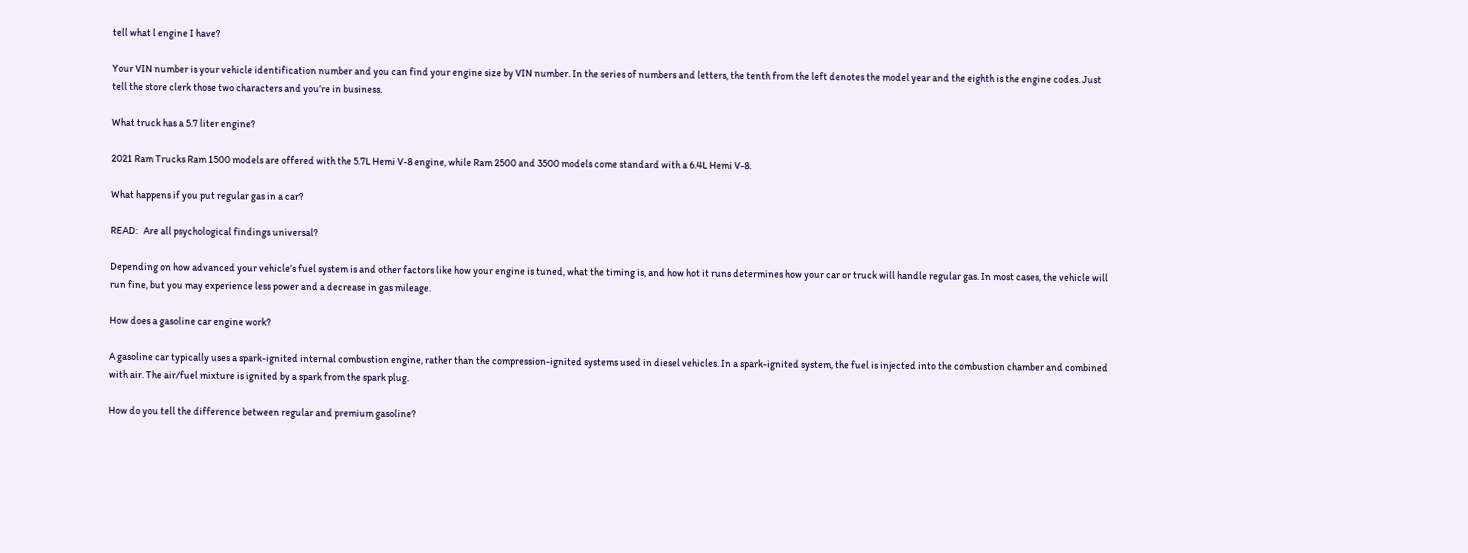tell what l engine I have?

Your VIN number is your vehicle identification number and you can find your engine size by VIN number. In the series of numbers and letters, the tenth from the left denotes the model year and the eighth is the engine codes. Just tell the store clerk those two characters and you’re in business.

What truck has a 5.7 liter engine?

2021 Ram Trucks Ram 1500 models are offered with the 5.7L Hemi V-8 engine, while Ram 2500 and 3500 models come standard with a 6.4L Hemi V-8.

What happens if you put regular gas in a car?

READ:   Are all psychological findings universal?

Depending on how advanced your vehicle’s fuel system is and other factors like how your engine is tuned, what the timing is, and how hot it runs determines how your car or truck will handle regular gas. In most cases, the vehicle will run fine, but you may experience less power and a decrease in gas mileage.

How does a gasoline car engine work?

A gasoline car typically uses a spark-ignited internal combustion engine, rather than the compression-ignited systems used in diesel vehicles. In a spark-ignited system, the fuel is injected into the combustion chamber and combined with air. The air/fuel mixture is ignited by a spark from the spark plug.

How do you tell the difference between regular and premium gasoline?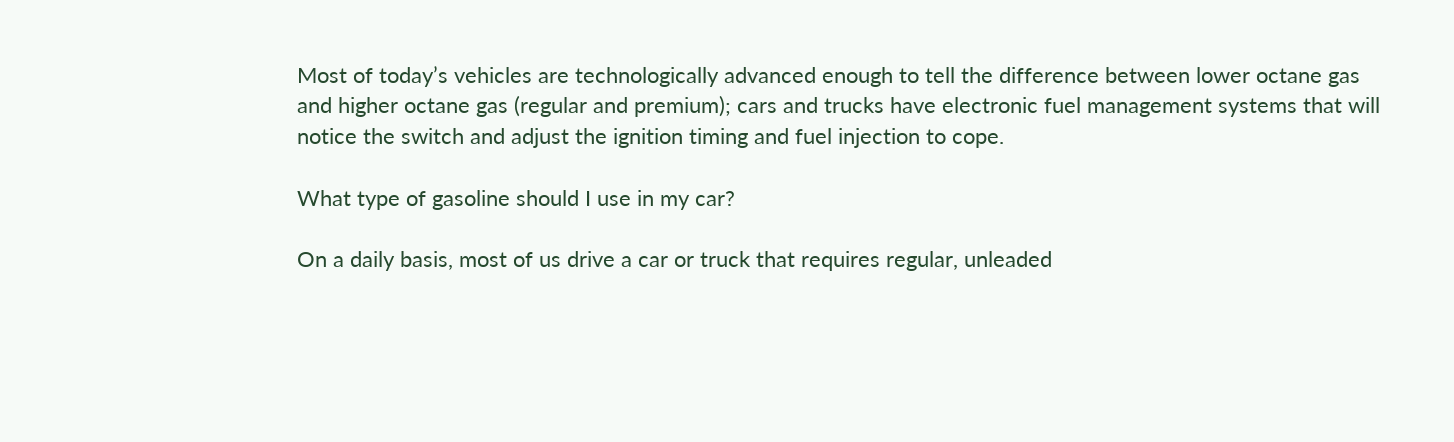Most of today’s vehicles are technologically advanced enough to tell the difference between lower octane gas and higher octane gas (regular and premium); cars and trucks have electronic fuel management systems that will notice the switch and adjust the ignition timing and fuel injection to cope.

What type of gasoline should I use in my car?

On a daily basis, most of us drive a car or truck that requires regular, unleaded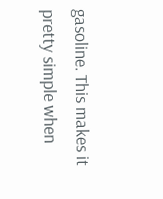gasoline. This makes it pretty simple when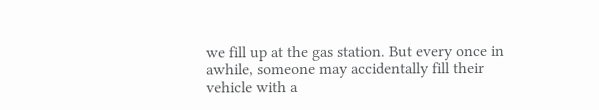we fill up at the gas station. But every once in awhile, someone may accidentally fill their vehicle with a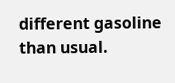different gasoline than usual.